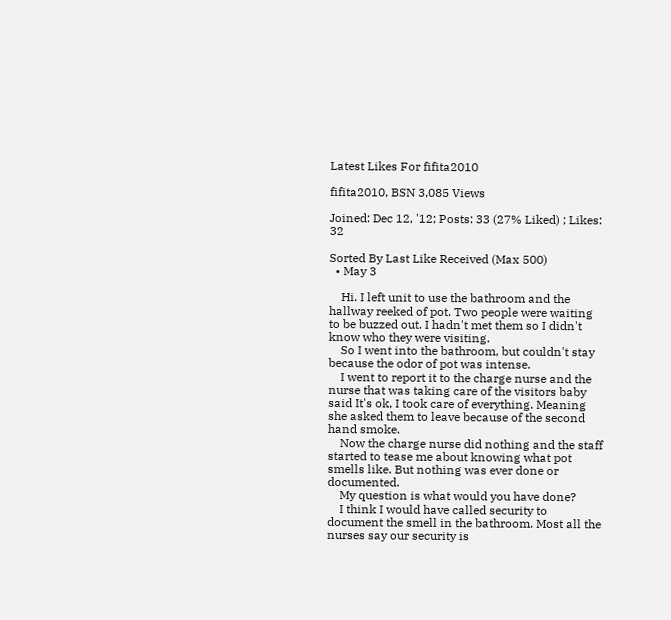Latest Likes For fifita2010

fifita2010, BSN 3,085 Views

Joined: Dec 12, '12; Posts: 33 (27% Liked) ; Likes: 32

Sorted By Last Like Received (Max 500)
  • May 3

    Hi. I left unit to use the bathroom and the hallway reeked of pot. Two people were waiting to be buzzed out. I hadn't met them so I didn't know who they were visiting.
    So I went into the bathroom, but couldn't stay because the odor of pot was intense.
    I went to report it to the charge nurse and the nurse that was taking care of the visitors baby said It's ok, I took care of everything. Meaning she asked them to leave because of the second hand smoke.
    Now the charge nurse did nothing and the staff started to tease me about knowing what pot smells like. But nothing was ever done or documented.
    My question is what would you have done?
    I think I would have called security to document the smell in the bathroom. Most all the nurses say our security is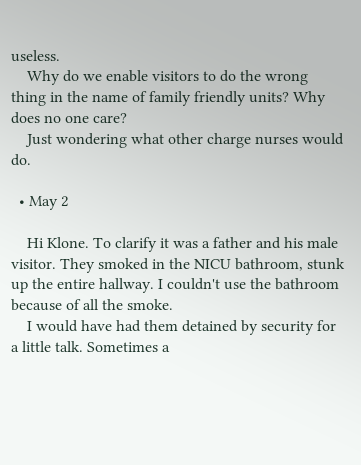useless.
    Why do we enable visitors to do the wrong thing in the name of family friendly units? Why does no one care?
    Just wondering what other charge nurses would do.

  • May 2

    Hi Klone. To clarify it was a father and his male visitor. They smoked in the NICU bathroom, stunk up the entire hallway. I couldn't use the bathroom because of all the smoke.
    I would have had them detained by security for a little talk. Sometimes a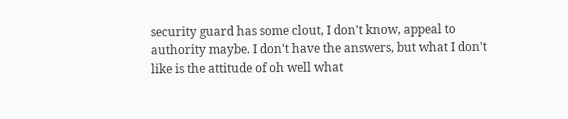security guard has some clout, I don't know, appeal to authority maybe. I don't have the answers, but what I don't like is the attitude of oh well what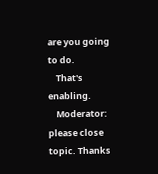are you going to do.
    That's enabling.
    Moderator: please close topic. Thanks